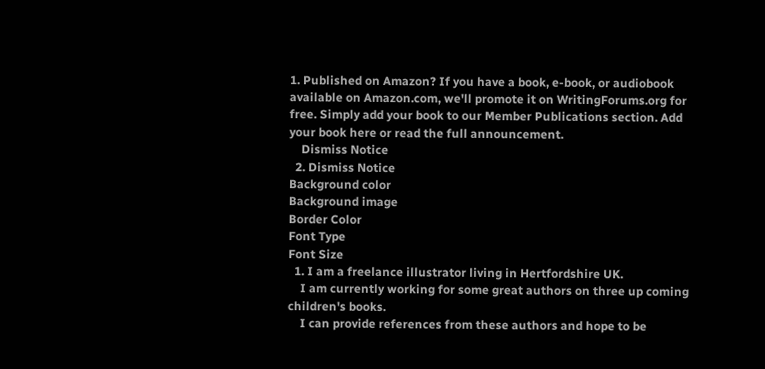1. Published on Amazon? If you have a book, e-book, or audiobook available on Amazon.com, we'll promote it on WritingForums.org for free. Simply add your book to our Member Publications section. Add your book here or read the full announcement.
    Dismiss Notice
  2. Dismiss Notice
Background color
Background image
Border Color
Font Type
Font Size
  1. I am a freelance illustrator living in Hertfordshire UK.
    I am currently working for some great authors on three up coming children's books.
    I can provide references from these authors and hope to be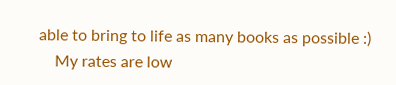able to bring to life as many books as possible :)
    My rates are low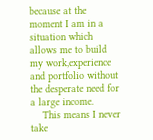because at the moment I am in a situation which allows me to build my work,experience and portfolio without the desperate need for a large income.
    This means I never take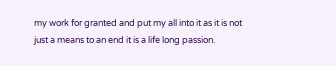my work for granted and put my all into it as it is not just a means to an end it is a life long passion.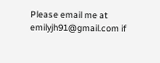Please email me at emilyjh91@gmail.com if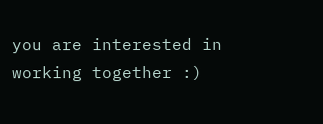you are interested in working together :)